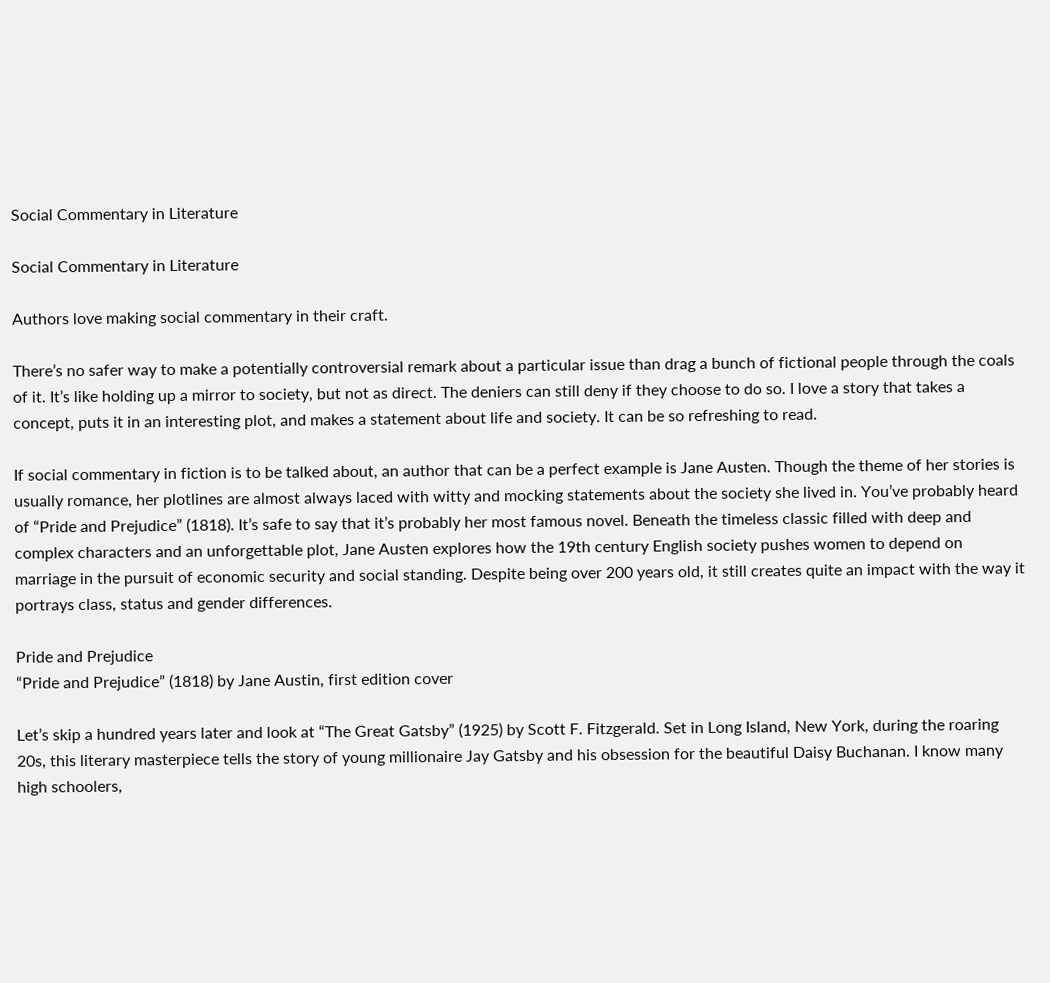Social Commentary in Literature

Social Commentary in Literature

Authors love making social commentary in their craft.

There’s no safer way to make a potentially controversial remark about a particular issue than drag a bunch of fictional people through the coals of it. It’s like holding up a mirror to society, but not as direct. The deniers can still deny if they choose to do so. I love a story that takes a concept, puts it in an interesting plot, and makes a statement about life and society. It can be so refreshing to read.

If social commentary in fiction is to be talked about, an author that can be a perfect example is Jane Austen. Though the theme of her stories is usually romance, her plotlines are almost always laced with witty and mocking statements about the society she lived in. You’ve probably heard of “Pride and Prejudice” (1818). It’s safe to say that it’s probably her most famous novel. Beneath the timeless classic filled with deep and complex characters and an unforgettable plot, Jane Austen explores how the 19th century English society pushes women to depend on marriage in the pursuit of economic security and social standing. Despite being over 200 years old, it still creates quite an impact with the way it portrays class, status and gender differences.

Pride and Prejudice
“Pride and Prejudice” (1818) by Jane Austin, first edition cover

Let’s skip a hundred years later and look at “The Great Gatsby” (1925) by Scott F. Fitzgerald. Set in Long Island, New York, during the roaring 20s, this literary masterpiece tells the story of young millionaire Jay Gatsby and his obsession for the beautiful Daisy Buchanan. I know many high schoolers,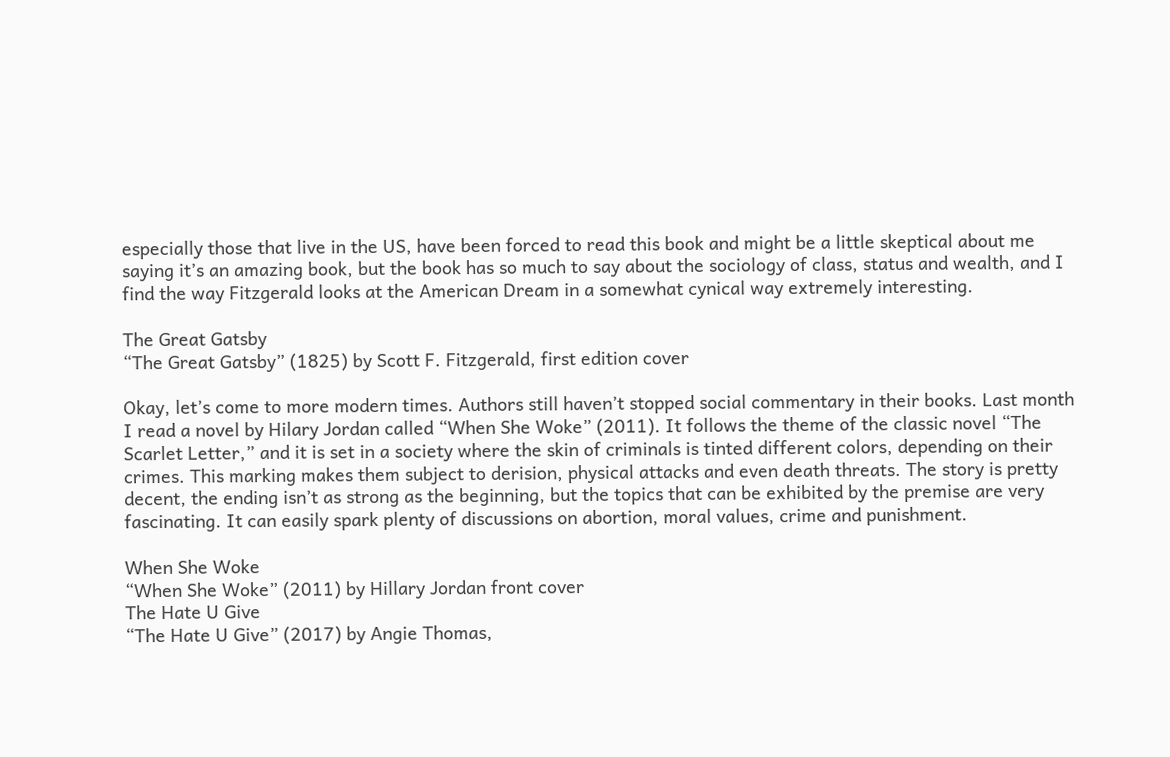especially those that live in the US, have been forced to read this book and might be a little skeptical about me saying it’s an amazing book, but the book has so much to say about the sociology of class, status and wealth, and I find the way Fitzgerald looks at the American Dream in a somewhat cynical way extremely interesting.

The Great Gatsby
“The Great Gatsby” (1825) by Scott F. Fitzgerald, first edition cover

Okay, let’s come to more modern times. Authors still haven’t stopped social commentary in their books. Last month I read a novel by Hilary Jordan called “When She Woke” (2011). It follows the theme of the classic novel “The Scarlet Letter,” and it is set in a society where the skin of criminals is tinted different colors, depending on their crimes. This marking makes them subject to derision, physical attacks and even death threats. The story is pretty decent, the ending isn’t as strong as the beginning, but the topics that can be exhibited by the premise are very fascinating. It can easily spark plenty of discussions on abortion, moral values, crime and punishment.

When She Woke
“When She Woke” (2011) by Hillary Jordan front cover
The Hate U Give
“The Hate U Give” (2017) by Angie Thomas,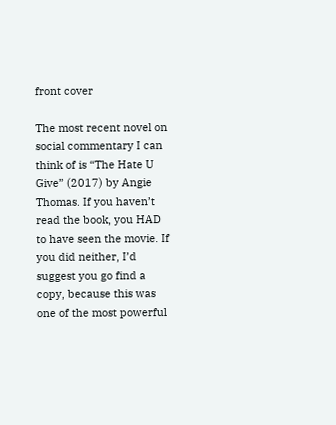front cover

The most recent novel on social commentary I can think of is “The Hate U Give” (2017) by Angie Thomas. If you haven’t read the book, you HAD to have seen the movie. If you did neither, I’d suggest you go find a copy, because this was one of the most powerful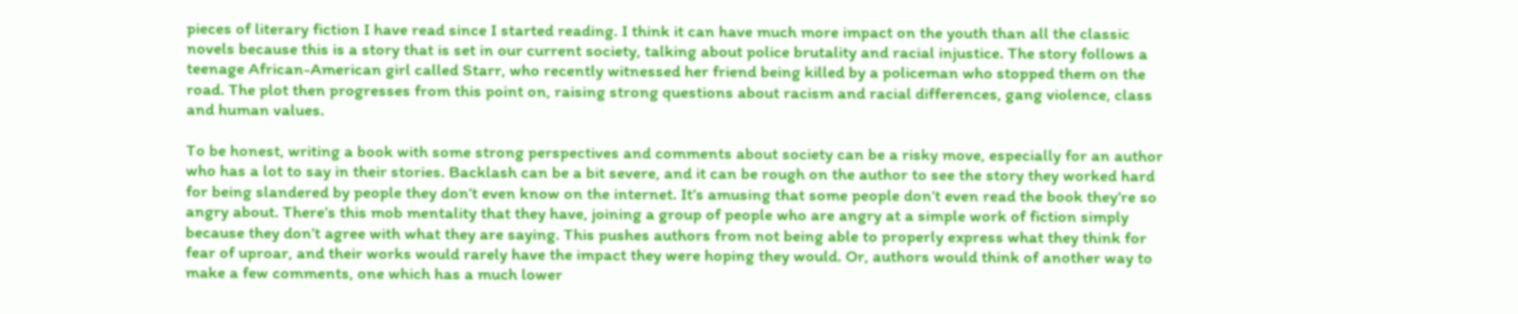pieces of literary fiction I have read since I started reading. I think it can have much more impact on the youth than all the classic novels because this is a story that is set in our current society, talking about police brutality and racial injustice. The story follows a teenage African-American girl called Starr, who recently witnessed her friend being killed by a policeman who stopped them on the road. The plot then progresses from this point on, raising strong questions about racism and racial differences, gang violence, class and human values.

To be honest, writing a book with some strong perspectives and comments about society can be a risky move, especially for an author who has a lot to say in their stories. Backlash can be a bit severe, and it can be rough on the author to see the story they worked hard for being slandered by people they don’t even know on the internet. It’s amusing that some people don’t even read the book they’re so angry about. There’s this mob mentality that they have, joining a group of people who are angry at a simple work of fiction simply because they don’t agree with what they are saying. This pushes authors from not being able to properly express what they think for fear of uproar, and their works would rarely have the impact they were hoping they would. Or, authors would think of another way to make a few comments, one which has a much lower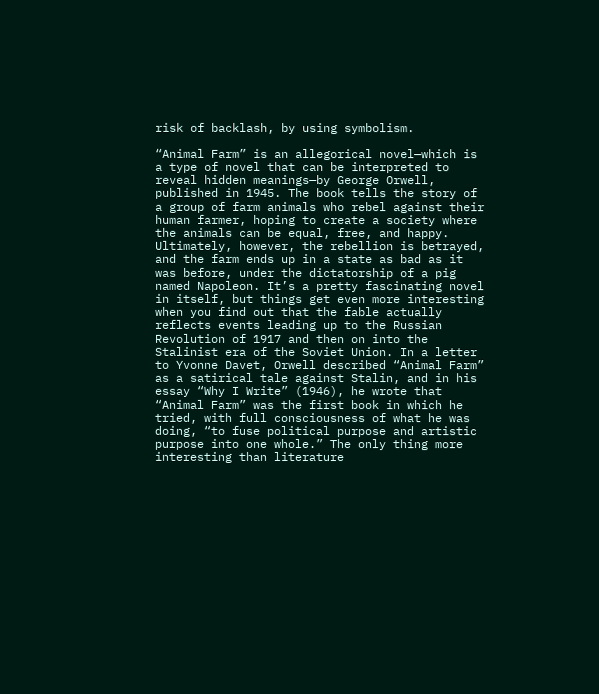risk of backlash, by using symbolism.

“Animal Farm” is an allegorical novel—which is a type of novel that can be interpreted to reveal hidden meanings—by George Orwell, published in 1945. The book tells the story of a group of farm animals who rebel against their human farmer, hoping to create a society where the animals can be equal, free, and happy. Ultimately, however, the rebellion is betrayed, and the farm ends up in a state as bad as it was before, under the dictatorship of a pig named Napoleon. It’s a pretty fascinating novel in itself, but things get even more interesting when you find out that the fable actually reflects events leading up to the Russian Revolution of 1917 and then on into the Stalinist era of the Soviet Union. In a letter to Yvonne Davet, Orwell described “Animal Farm” as a satirical tale against Stalin, and in his essay “Why I Write” (1946), he wrote that “Animal Farm” was the first book in which he tried, with full consciousness of what he was doing, “to fuse political purpose and artistic purpose into one whole.” The only thing more interesting than literature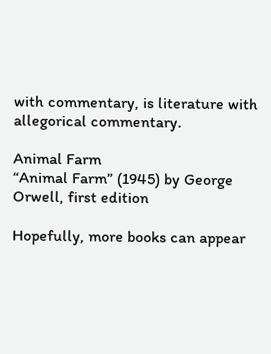with commentary, is literature with allegorical commentary.

Animal Farm
“Animal Farm” (1945) by George Orwell, first edition

Hopefully, more books can appear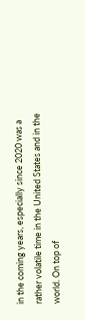in the coming years, especially since 2020 was a rather volatile time in the United States and in the world. On top of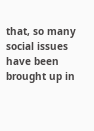that, so many social issues have been brought up in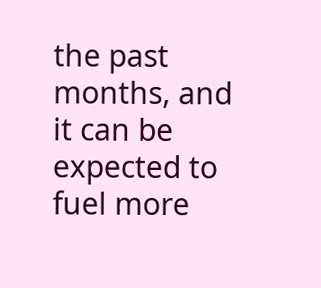the past months, and it can be expected to fuel more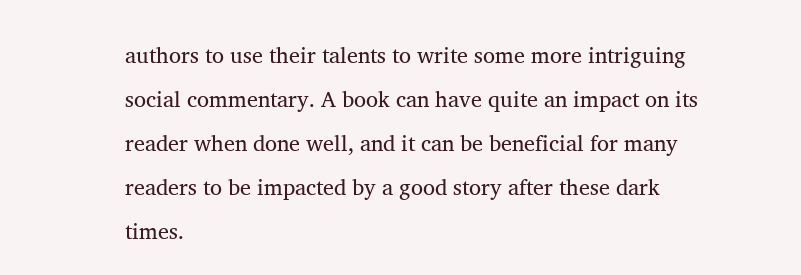authors to use their talents to write some more intriguing social commentary. A book can have quite an impact on its reader when done well, and it can be beneficial for many readers to be impacted by a good story after these dark times.